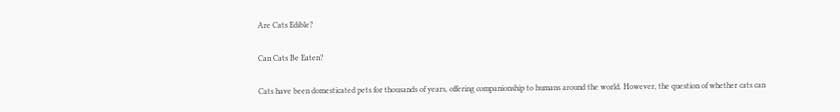Are Cats Edible?

Can Cats Be Eaten?

Cats have been domesticated pets for thousands of years, offering companionship to humans around the world. However, the question of whether cats can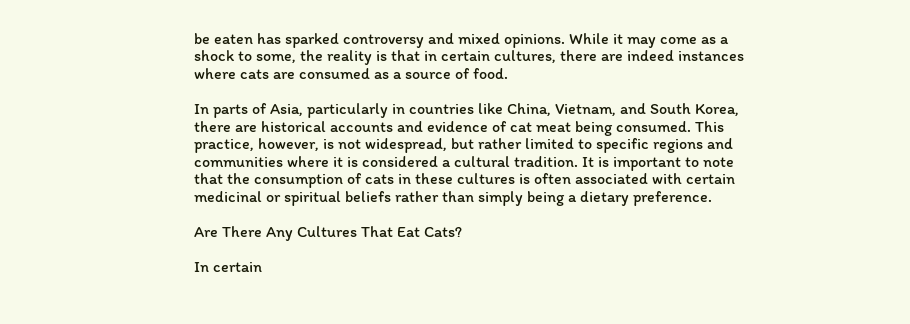be eaten has sparked controversy and mixed opinions. While it may come as a shock to some, the reality is that in certain cultures, there are indeed instances where cats are consumed as a source of food.

In parts of Asia, particularly in countries like China, Vietnam, and South Korea, there are historical accounts and evidence of cat meat being consumed. This practice, however, is not widespread, but rather limited to specific regions and communities where it is considered a cultural tradition. It is important to note that the consumption of cats in these cultures is often associated with certain medicinal or spiritual beliefs rather than simply being a dietary preference.

Are There Any Cultures That Eat Cats?

In certain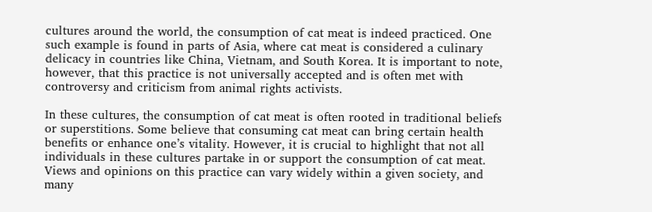cultures around the world, the consumption of cat meat is indeed practiced. One such example is found in parts of Asia, where cat meat is considered a culinary delicacy in countries like China, Vietnam, and South Korea. It is important to note, however, that this practice is not universally accepted and is often met with controversy and criticism from animal rights activists.

In these cultures, the consumption of cat meat is often rooted in traditional beliefs or superstitions. Some believe that consuming cat meat can bring certain health benefits or enhance one’s vitality. However, it is crucial to highlight that not all individuals in these cultures partake in or support the consumption of cat meat. Views and opinions on this practice can vary widely within a given society, and many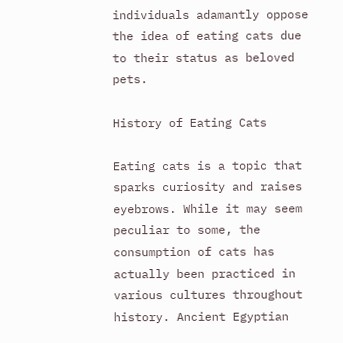individuals adamantly oppose the idea of eating cats due to their status as beloved pets.

History of Eating Cats

Eating cats is a topic that sparks curiosity and raises eyebrows. While it may seem peculiar to some, the consumption of cats has actually been practiced in various cultures throughout history. Ancient Egyptian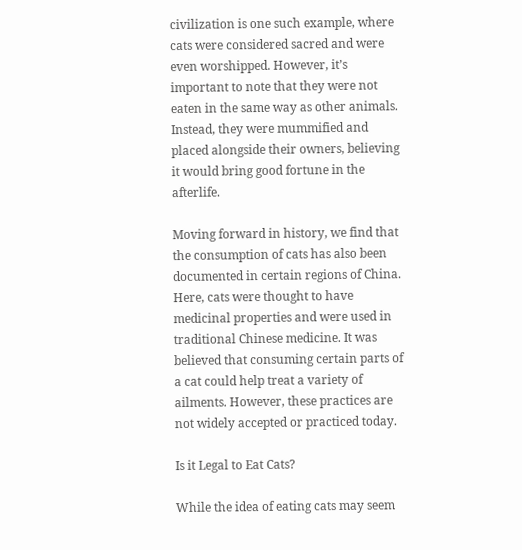civilization is one such example, where cats were considered sacred and were even worshipped. However, it’s important to note that they were not eaten in the same way as other animals. Instead, they were mummified and placed alongside their owners, believing it would bring good fortune in the afterlife.

Moving forward in history, we find that the consumption of cats has also been documented in certain regions of China. Here, cats were thought to have medicinal properties and were used in traditional Chinese medicine. It was believed that consuming certain parts of a cat could help treat a variety of ailments. However, these practices are not widely accepted or practiced today.

Is it Legal to Eat Cats?

While the idea of eating cats may seem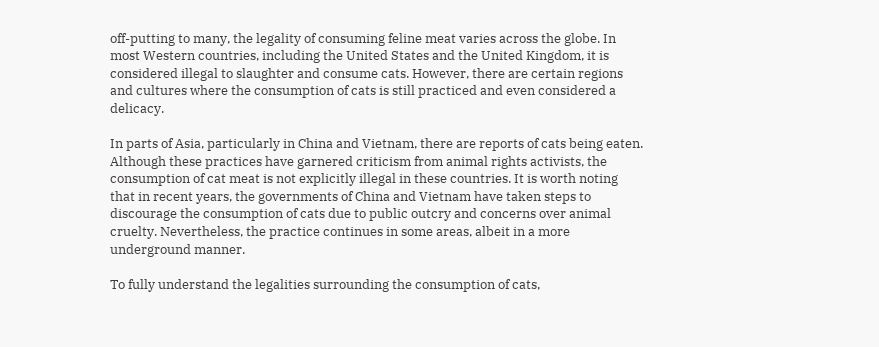off-putting to many, the legality of consuming feline meat varies across the globe. In most Western countries, including the United States and the United Kingdom, it is considered illegal to slaughter and consume cats. However, there are certain regions and cultures where the consumption of cats is still practiced and even considered a delicacy.

In parts of Asia, particularly in China and Vietnam, there are reports of cats being eaten. Although these practices have garnered criticism from animal rights activists, the consumption of cat meat is not explicitly illegal in these countries. It is worth noting that in recent years, the governments of China and Vietnam have taken steps to discourage the consumption of cats due to public outcry and concerns over animal cruelty. Nevertheless, the practice continues in some areas, albeit in a more underground manner.

To fully understand the legalities surrounding the consumption of cats,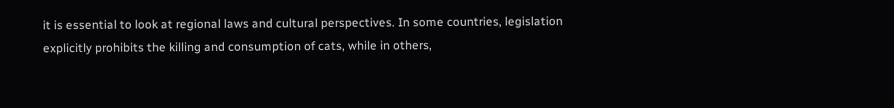it is essential to look at regional laws and cultural perspectives. In some countries, legislation explicitly prohibits the killing and consumption of cats, while in others,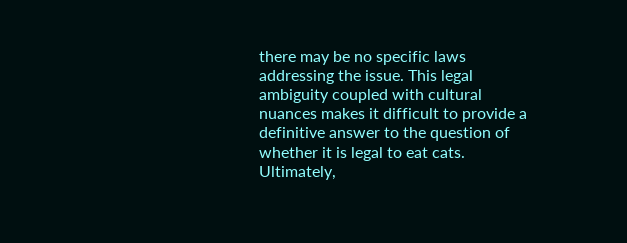there may be no specific laws addressing the issue. This legal ambiguity coupled with cultural nuances makes it difficult to provide a definitive answer to the question of whether it is legal to eat cats. Ultimately,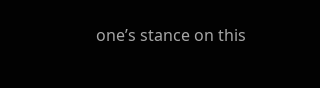one’s stance on this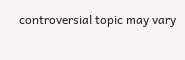controversial topic may vary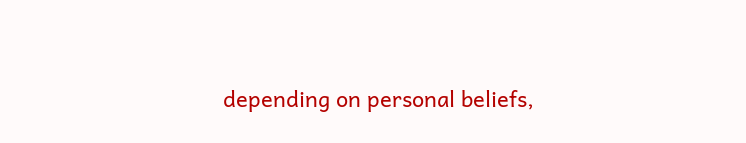depending on personal beliefs,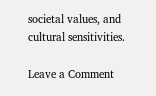societal values, and cultural sensitivities.

Leave a Comment